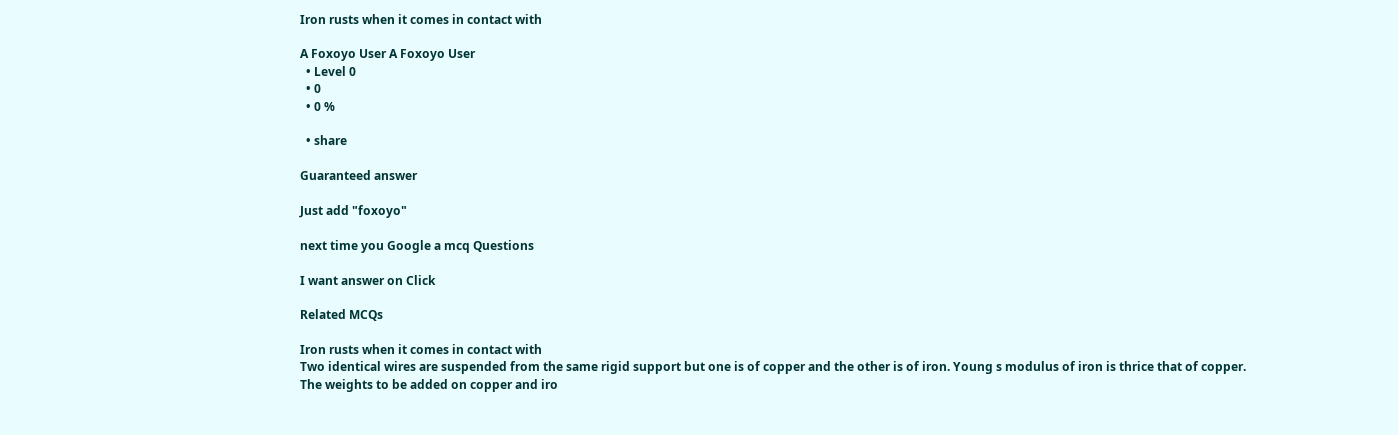Iron rusts when it comes in contact with

A Foxoyo User A Foxoyo User
  • Level 0
  • 0
  • 0 %

  • share

Guaranteed answer

Just add "foxoyo"

next time you Google a mcq Questions

I want answer on Click

Related MCQs

Iron rusts when it comes in contact with
Two identical wires are suspended from the same rigid support but one is of copper and the other is of iron. Young s modulus of iron is thrice that of copper. The weights to be added on copper and iro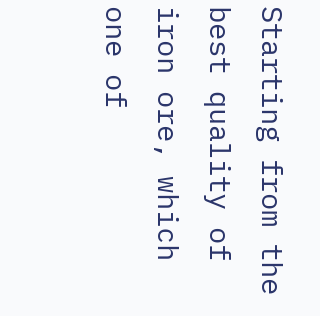Starting from the best quality of iron ore, which one of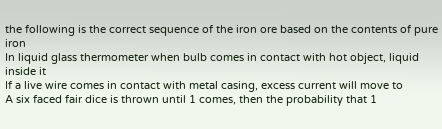the following is the correct sequence of the iron ore based on the contents of pure iron
In liquid glass thermometer when bulb comes in contact with hot object, liquid inside it
If a live wire comes in contact with metal casing, excess current will move to
A six faced fair dice is thrown until 1 comes, then the probability that 1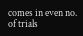comes in even no. of trials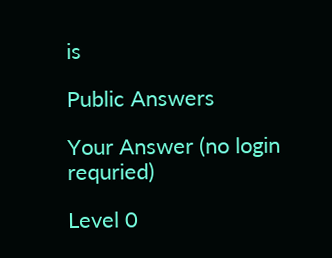is

Public Answers

Your Answer (no login requried)

Level 0